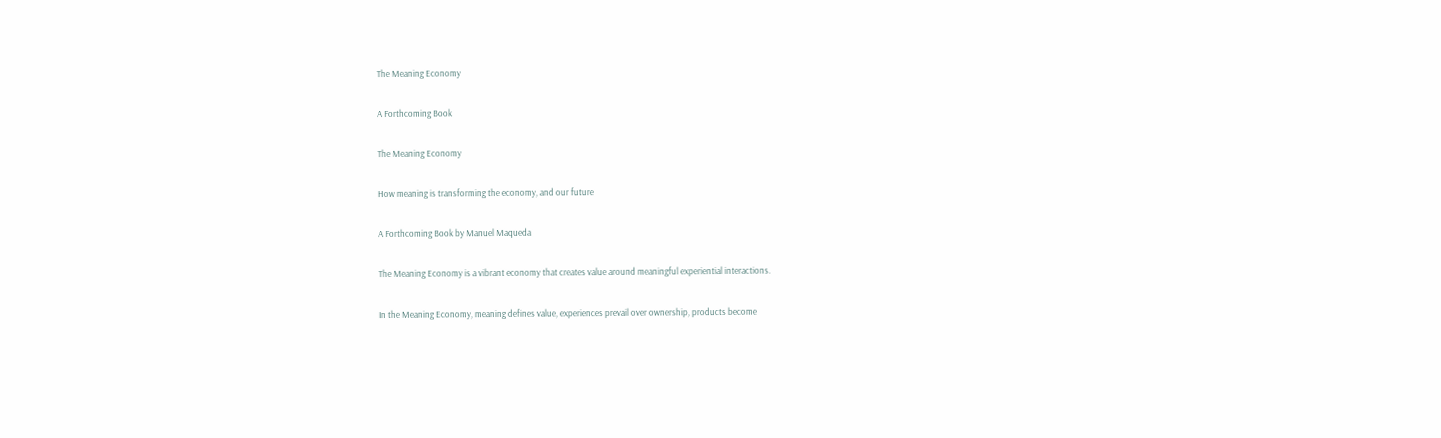The Meaning Economy

A Forthcoming Book

The Meaning Economy

How meaning is transforming the economy, and our future

A Forthcoming Book by Manuel Maqueda

The Meaning Economy is a vibrant economy that creates value around meaningful experiential interactions.

In the Meaning Economy, meaning defines value, experiences prevail over ownership, products become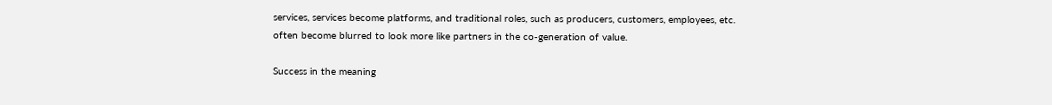services, services become platforms, and traditional roles, such as producers, customers, employees, etc. often become blurred to look more like partners in the co-generation of value.

Success in the meaning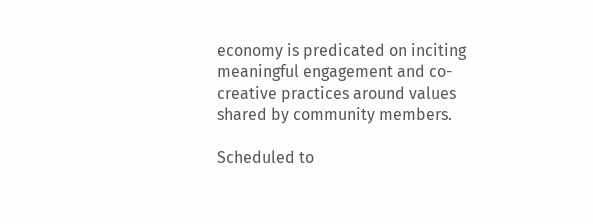economy is predicated on inciting meaningful engagement and co-creative practices around values shared by community members.

Scheduled to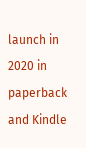launch in 2020 in paperback and Kindle